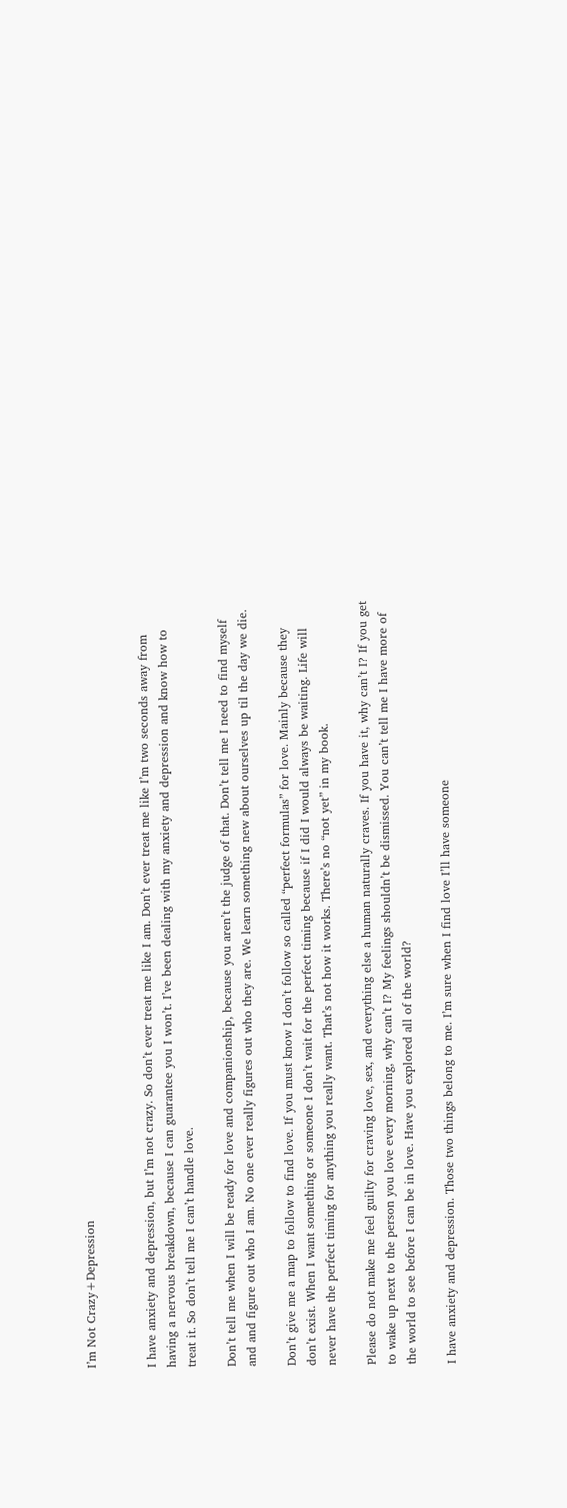I’m Not Crazy+Depression


I have anxiety and depression, but I’m not crazy. So don’t ever treat me like I am. Don’t ever treat me like I’m two seconds away from having a nervous breakdown, because I can guarantee you I won’t. I’ve been dealing with my anxiety and depression and know how to treat it. So don’t tell me I can’t handle love.

Don’t tell me when I will be ready for love and companionship, because you aren’t the judge of that. Don’t tell me I need to find myself and and figure out who I am. No one ever really figures out who they are. We learn something new about ourselves up til the day we die.

Don’t give me a map to follow to find love. If you must know I don’t follow so called “perfect formulas” for love. Mainly because they don’t exist. When I want something or someone I don’t wait for the perfect timing because if I did I would always be waiting. Life will never have the perfect timing for anything you really want. That’s not how it works. There’s no “not yet” in my book.

Please do not make me feel guilty for craving love, sex, and everything else a human naturally craves. If you have it, why can’t I? If you get to wake up next to the person you love every morning, why can’t I? My feelings shouldn’t be dismissed. You can’t tell me I have more of the world to see before I can be in love. Have you explored all of the world?

I have anxiety and depression. Those two things belong to me. I’m sure when I find love I’ll have someone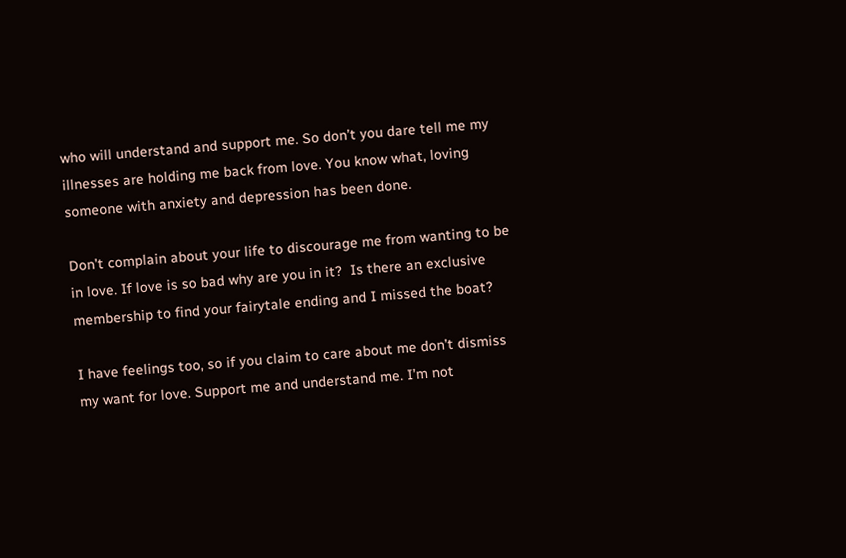who will understand and support me. So don’t you dare tell me my illnesses are holding me back from love. You know what, loving someone with anxiety and depression has been done.

Don’t complain about your life to discourage me from wanting to be in love. If love is so bad why are you in it?  Is there an exclusive membership to find your fairytale ending and I missed the boat?

I have feelings too, so if you claim to care about me don’t dismiss my want for love. Support me and understand me. I’m not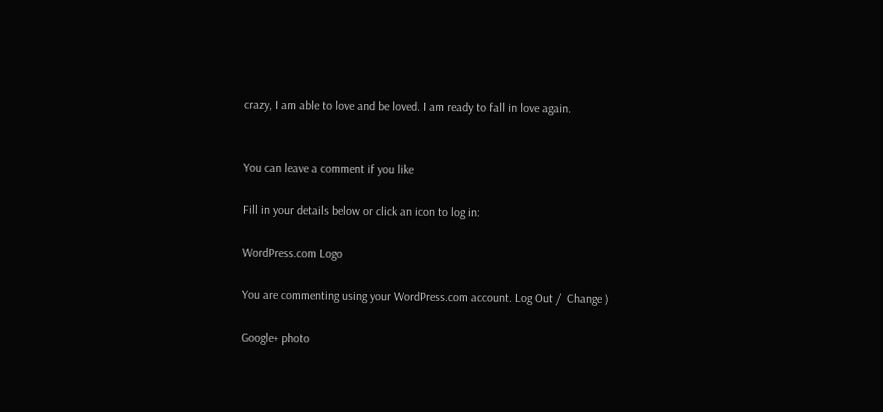crazy, I am able to love and be loved. I am ready to fall in love again.


You can leave a comment if you like

Fill in your details below or click an icon to log in:

WordPress.com Logo

You are commenting using your WordPress.com account. Log Out /  Change )

Google+ photo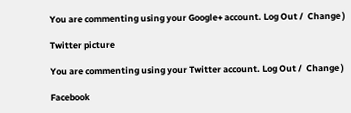You are commenting using your Google+ account. Log Out /  Change )

Twitter picture

You are commenting using your Twitter account. Log Out /  Change )

Facebook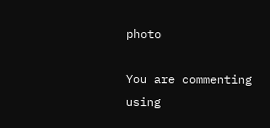photo

You are commenting using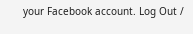your Facebook account. Log Out /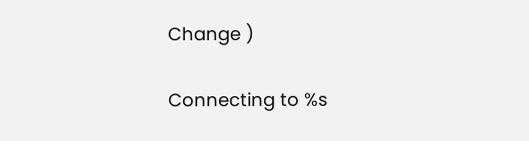Change )

Connecting to %s